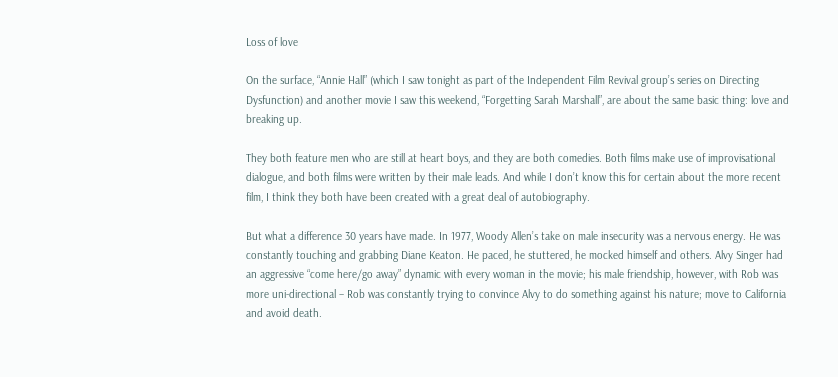Loss of love

On the surface, “Annie Hall” (which I saw tonight as part of the Independent Film Revival group’s series on Directing Dysfunction) and another movie I saw this weekend, “Forgetting Sarah Marshall”, are about the same basic thing: love and breaking up.

They both feature men who are still at heart boys, and they are both comedies. Both films make use of improvisational dialogue, and both films were written by their male leads. And while I don’t know this for certain about the more recent film, I think they both have been created with a great deal of autobiography.

But what a difference 30 years have made. In 1977, Woody Allen’s take on male insecurity was a nervous energy. He was constantly touching and grabbing Diane Keaton. He paced, he stuttered, he mocked himself and others. Alvy Singer had an aggressive “come here/go away” dynamic with every woman in the movie; his male friendship, however, with Rob was more uni-directional – Rob was constantly trying to convince Alvy to do something against his nature; move to California and avoid death.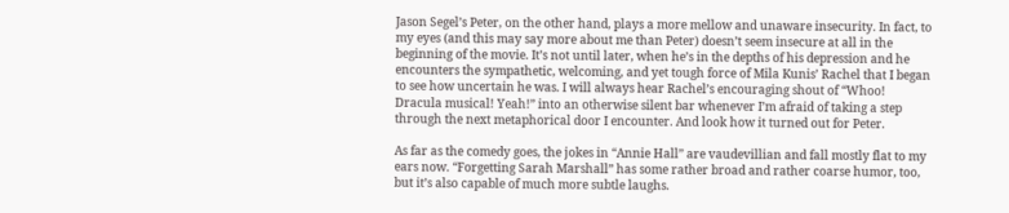Jason Segel’s Peter, on the other hand, plays a more mellow and unaware insecurity. In fact, to my eyes (and this may say more about me than Peter) doesn’t seem insecure at all in the beginning of the movie. It’s not until later, when he’s in the depths of his depression and he encounters the sympathetic, welcoming, and yet tough force of Mila Kunis’ Rachel that I began to see how uncertain he was. I will always hear Rachel’s encouraging shout of “Whoo! Dracula musical! Yeah!” into an otherwise silent bar whenever I’m afraid of taking a step through the next metaphorical door I encounter. And look how it turned out for Peter.

As far as the comedy goes, the jokes in “Annie Hall” are vaudevillian and fall mostly flat to my ears now. “Forgetting Sarah Marshall” has some rather broad and rather coarse humor, too, but it’s also capable of much more subtle laughs.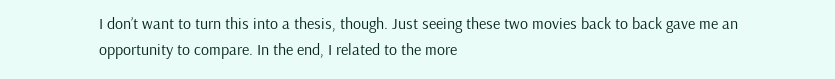I don’t want to turn this into a thesis, though. Just seeing these two movies back to back gave me an opportunity to compare. In the end, I related to the more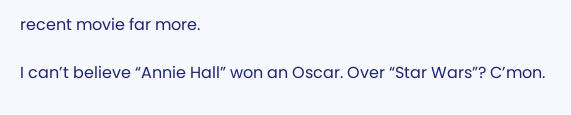recent movie far more.

I can’t believe “Annie Hall” won an Oscar. Over “Star Wars”? C’mon.